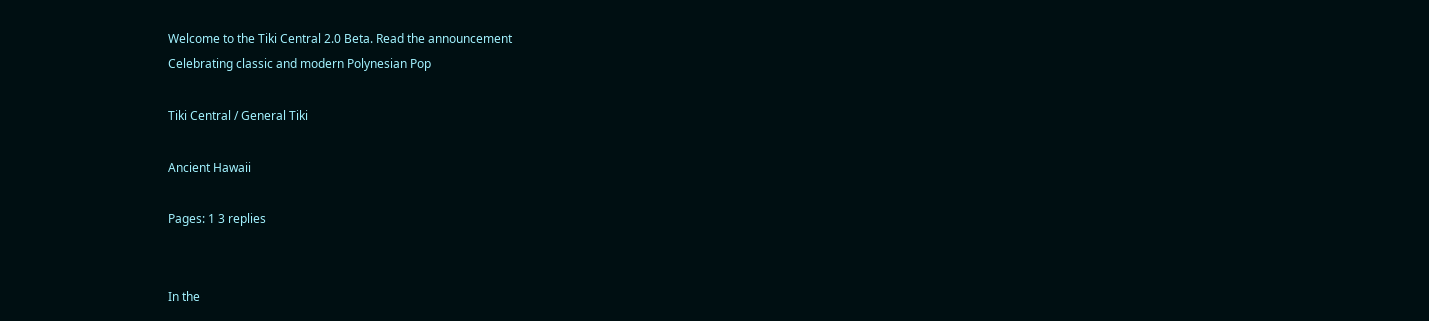Welcome to the Tiki Central 2.0 Beta. Read the announcement
Celebrating classic and modern Polynesian Pop

Tiki Central / General Tiki

Ancient Hawaii

Pages: 1 3 replies


In the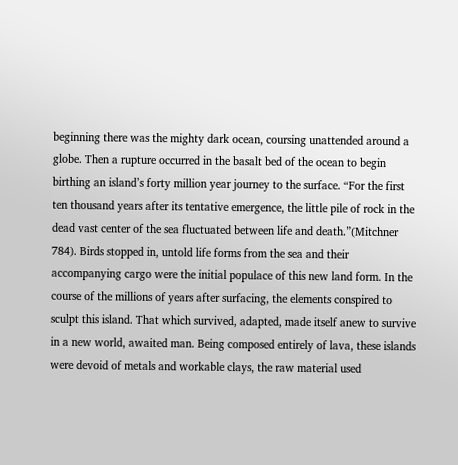beginning there was the mighty dark ocean, coursing unattended around a globe. Then a rupture occurred in the basalt bed of the ocean to begin birthing an island’s forty million year journey to the surface. “For the first ten thousand years after its tentative emergence, the little pile of rock in the dead vast center of the sea fluctuated between life and death.”(Mitchner 784). Birds stopped in, untold life forms from the sea and their accompanying cargo were the initial populace of this new land form. In the course of the millions of years after surfacing, the elements conspired to sculpt this island. That which survived, adapted, made itself anew to survive in a new world, awaited man. Being composed entirely of lava, these islands were devoid of metals and workable clays, the raw material used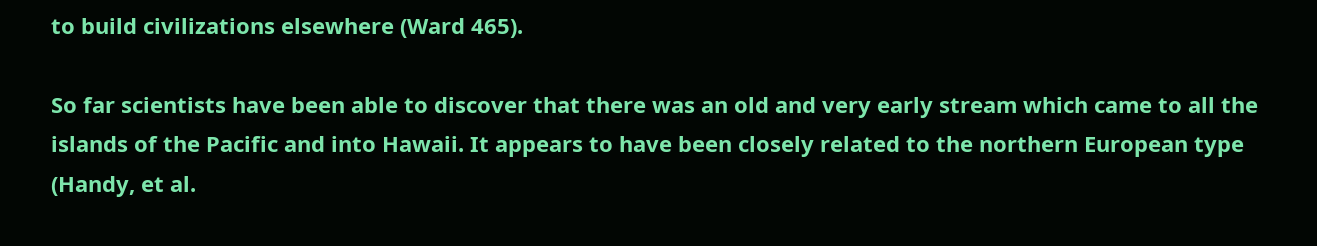to build civilizations elsewhere (Ward 465).

So far scientists have been able to discover that there was an old and very early stream which came to all the islands of the Pacific and into Hawaii. It appears to have been closely related to the northern European type (Handy, et al.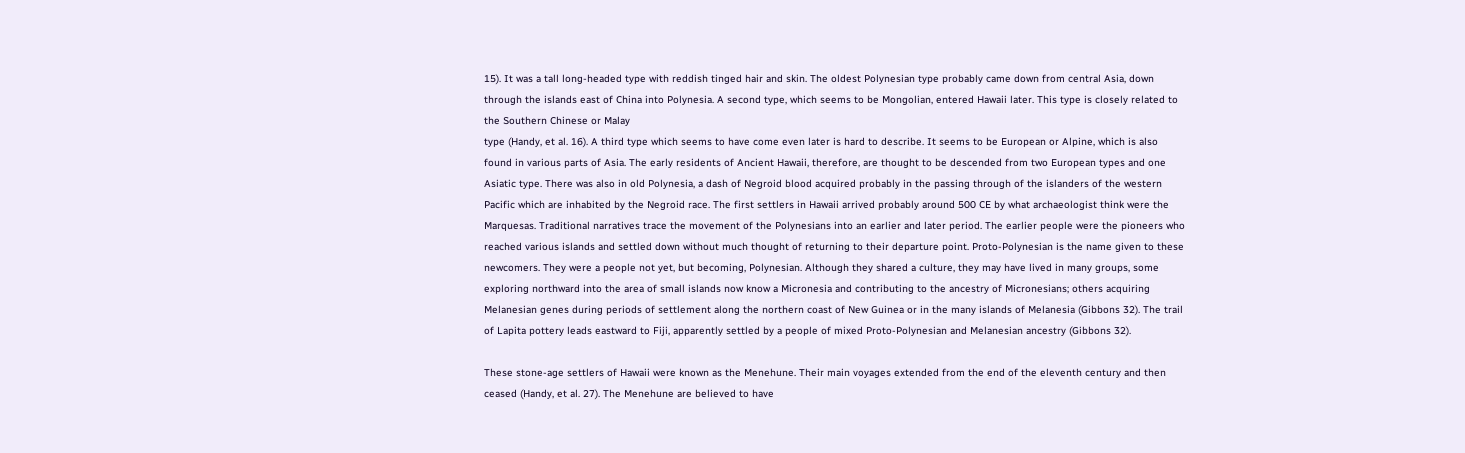15). It was a tall long-headed type with reddish tinged hair and skin. The oldest Polynesian type probably came down from central Asia, down through the islands east of China into Polynesia. A second type, which seems to be Mongolian, entered Hawaii later. This type is closely related to the Southern Chinese or Malay
type (Handy, et al. 16). A third type which seems to have come even later is hard to describe. It seems to be European or Alpine, which is also found in various parts of Asia. The early residents of Ancient Hawaii, therefore, are thought to be descended from two European types and one Asiatic type. There was also in old Polynesia, a dash of Negroid blood acquired probably in the passing through of the islanders of the western Pacific which are inhabited by the Negroid race. The first settlers in Hawaii arrived probably around 500 CE by what archaeologist think were the Marquesas. Traditional narratives trace the movement of the Polynesians into an earlier and later period. The earlier people were the pioneers who reached various islands and settled down without much thought of returning to their departure point. Proto-Polynesian is the name given to these newcomers. They were a people not yet, but becoming, Polynesian. Although they shared a culture, they may have lived in many groups, some exploring northward into the area of small islands now know a Micronesia and contributing to the ancestry of Micronesians; others acquiring Melanesian genes during periods of settlement along the northern coast of New Guinea or in the many islands of Melanesia (Gibbons 32). The trail of Lapita pottery leads eastward to Fiji, apparently settled by a people of mixed Proto-Polynesian and Melanesian ancestry (Gibbons 32).

These stone-age settlers of Hawaii were known as the Menehune. Their main voyages extended from the end of the eleventh century and then ceased (Handy, et al. 27). The Menehune are believed to have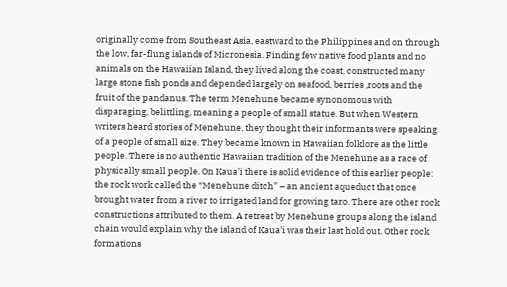originally come from Southeast Asia, eastward to the Philippines and on through the low, far-flung islands of Micronesia. Finding few native food plants and no animals on the Hawaiian Island, they lived along the coast, constructed many large stone fish ponds and depended largely on seafood, berries ,roots and the fruit of the pandanus. The term Menehune became synonomous with disparaging, belittling, meaning a people of small statue. But when Western writers heard stories of Menehune, they thought their informants were speaking of a people of small size. They became known in Hawaiian folklore as the little people. There is no authentic Hawaiian tradition of the Menehune as a race of physically small people. On Kaua’i there is solid evidence of this earlier people: the rock work called the “Menehune ditch” – an ancient aqueduct that once brought water from a river to irrigated land for growing taro. There are other rock constructions attributed to them. A retreat by Menehune groups along the island chain would explain why the island of Kaua’i was their last hold out. Other rock formations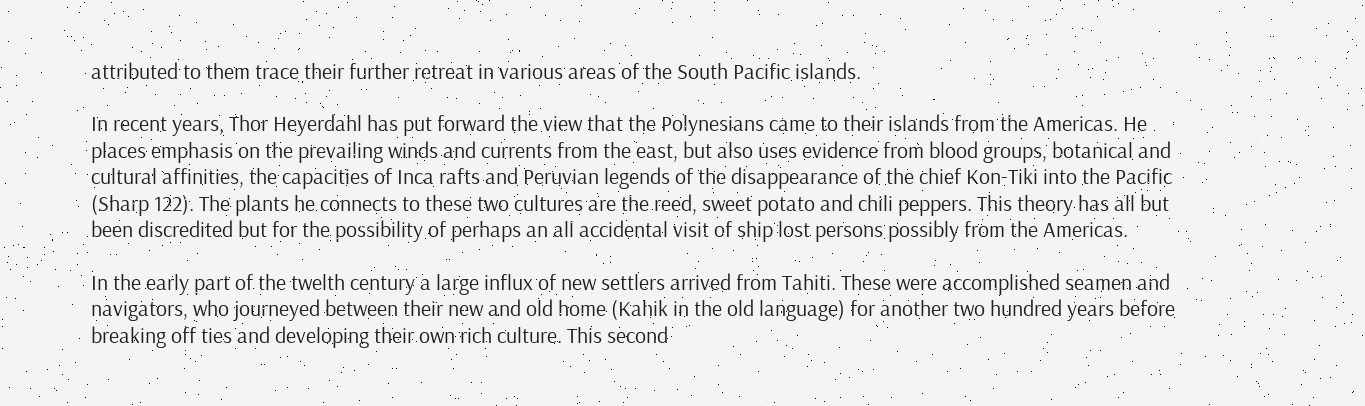attributed to them trace their further retreat in various areas of the South Pacific islands.

In recent years, Thor Heyerdahl has put forward the view that the Polynesians came to their islands from the Americas. He places emphasis on the prevailing winds and currents from the east, but also uses evidence from blood groups, botanical and cultural affinities, the capacities of Inca rafts and Peruvian legends of the disappearance of the chief Kon-Tiki into the Pacific (Sharp 122). The plants he connects to these two cultures are the reed, sweet potato and chili peppers. This theory has all but been discredited but for the possibility of perhaps an all accidental visit of ship lost persons possibly from the Americas.

In the early part of the twelth century a large influx of new settlers arrived from Tahiti. These were accomplished seamen and navigators, who journeyed between their new and old home (Kahik in the old language) for another two hundred years before breaking off ties and developing their own rich culture. This second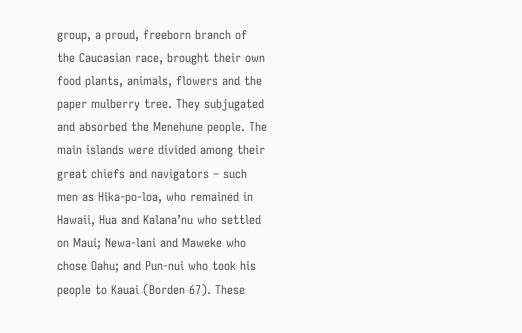group, a proud, freeborn branch of the Caucasian race, brought their own food plants, animals, flowers and the paper mulberry tree. They subjugated and absorbed the Menehune people. The main islands were divided among their great chiefs and navigators – such men as Hika-po-loa, who remained in Hawaii, Hua and Kalana’nu who settled on Maui; Newa-lani and Maweke who chose Oahu; and Pun-nui who took his people to Kauai (Borden 67). These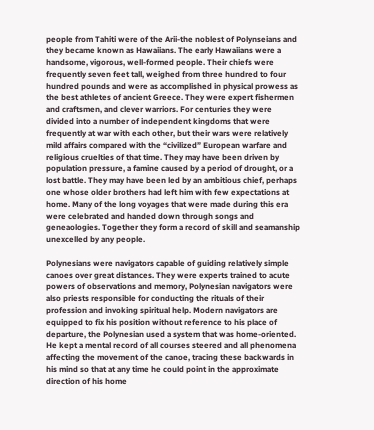people from Tahiti were of the Arii-the noblest of Polynseians and they became known as Hawaiians. The early Hawaiians were a handsome, vigorous, well-formed people. Their chiefs were frequently seven feet tall, weighed from three hundred to four hundred pounds and were as accomplished in physical prowess as the best athletes of ancient Greece. They were expert fishermen and craftsmen, and clever warriors. For centuries they were divided into a number of independent kingdoms that were frequently at war with each other, but their wars were relatively mild affairs compared with the “civilized” European warfare and religious cruelties of that time. They may have been driven by population pressure, a famine caused by a period of drought, or a lost battle. They may have been led by an ambitious chief, perhaps one whose older brothers had left him with few expectations at home. Many of the long voyages that were made during this era were celebrated and handed down through songs and geneaologies. Together they form a record of skill and seamanship unexcelled by any people.

Polynesians were navigators capable of guiding relatively simple canoes over great distances. They were experts trained to acute powers of observations and memory, Polynesian navigators were also priests responsible for conducting the rituals of their profession and invoking spiritual help. Modern navigators are equipped to fix his position without reference to his place of departure, the Polynesian used a system that was home-oriented. He kept a mental record of all courses steered and all phenomena affecting the movement of the canoe, tracing these backwards in his mind so that at any time he could point in the approximate direction of his home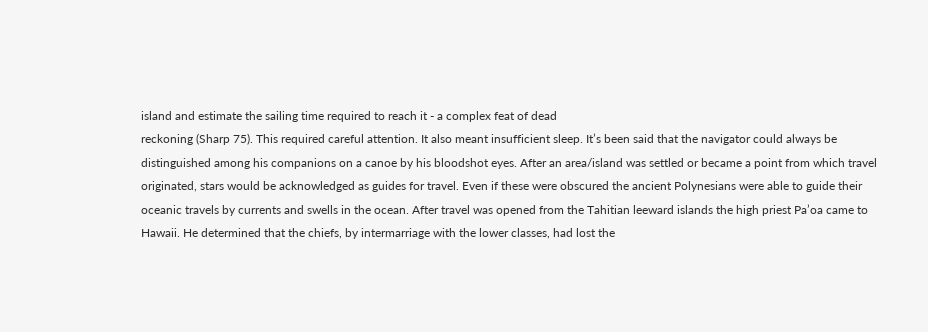island and estimate the sailing time required to reach it - a complex feat of dead
reckoning (Sharp 75). This required careful attention. It also meant insufficient sleep. It’s been said that the navigator could always be distinguished among his companions on a canoe by his bloodshot eyes. After an area/island was settled or became a point from which travel originated, stars would be acknowledged as guides for travel. Even if these were obscured the ancient Polynesians were able to guide their oceanic travels by currents and swells in the ocean. After travel was opened from the Tahitian leeward islands the high priest Pa’oa came to Hawaii. He determined that the chiefs, by intermarriage with the lower classes, had lost the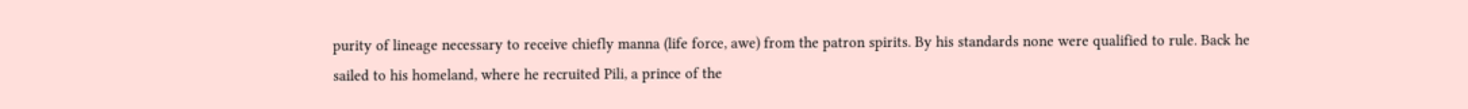purity of lineage necessary to receive chiefly manna (life force, awe) from the patron spirits. By his standards none were qualified to rule. Back he sailed to his homeland, where he recruited Pili, a prince of the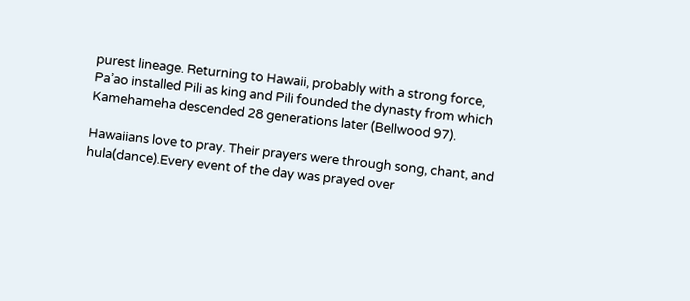purest lineage. Returning to Hawaii, probably with a strong force, Pa’ao installed Pili as king and Pili founded the dynasty from which Kamehameha descended 28 generations later (Bellwood 97).

Hawaiians love to pray. Their prayers were through song, chant, and hula(dance).Every event of the day was prayed over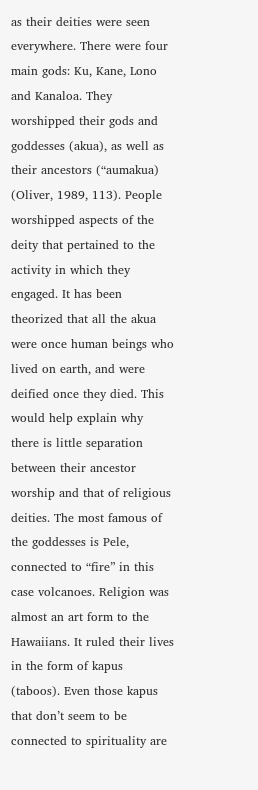as their deities were seen everywhere. There were four main gods: Ku, Kane, Lono and Kanaloa. They worshipped their gods and goddesses (akua), as well as their ancestors (“aumakua) (Oliver, 1989, 113). People worshipped aspects of the deity that pertained to the activity in which they engaged. It has been theorized that all the akua were once human beings who lived on earth, and were deified once they died. This would help explain why there is little separation between their ancestor worship and that of religious deities. The most famous of the goddesses is Pele, connected to “fire” in this case volcanoes. Religion was almost an art form to the Hawaiians. It ruled their lives in the form of kapus (taboos). Even those kapus that don’t seem to be connected to spirituality are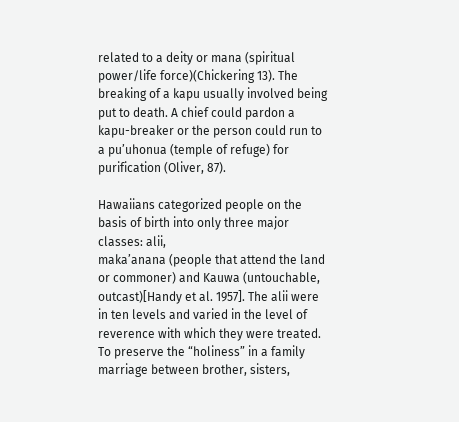related to a deity or mana (spiritual power/life force)(Chickering 13). The breaking of a kapu usually involved being put to death. A chief could pardon a kapu-breaker or the person could run to a pu’uhonua (temple of refuge) for purification (Oliver, 87).

Hawaiians categorized people on the basis of birth into only three major classes: alii,
maka’anana (people that attend the land or commoner) and Kauwa (untouchable, outcast)[Handy et al. 1957]. The alii were in ten levels and varied in the level of reverence with which they were treated. To preserve the “holiness” in a family marriage between brother, sisters,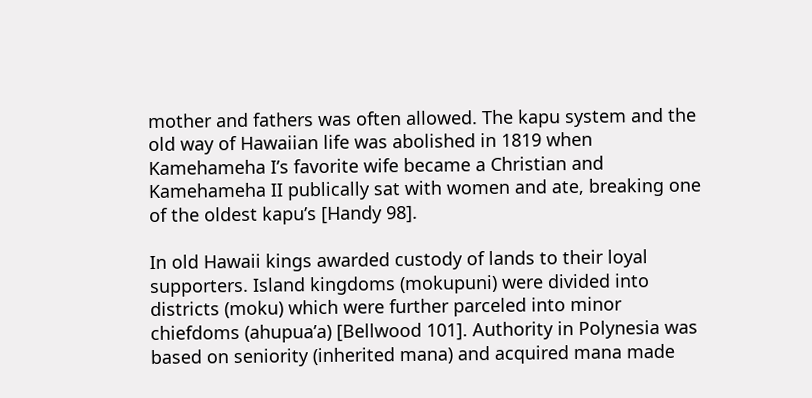mother and fathers was often allowed. The kapu system and the old way of Hawaiian life was abolished in 1819 when Kamehameha I’s favorite wife became a Christian and Kamehameha II publically sat with women and ate, breaking one of the oldest kapu’s [Handy 98].

In old Hawaii kings awarded custody of lands to their loyal supporters. Island kingdoms (mokupuni) were divided into districts (moku) which were further parceled into minor chiefdoms (ahupua’a) [Bellwood 101]. Authority in Polynesia was based on seniority (inherited mana) and acquired mana made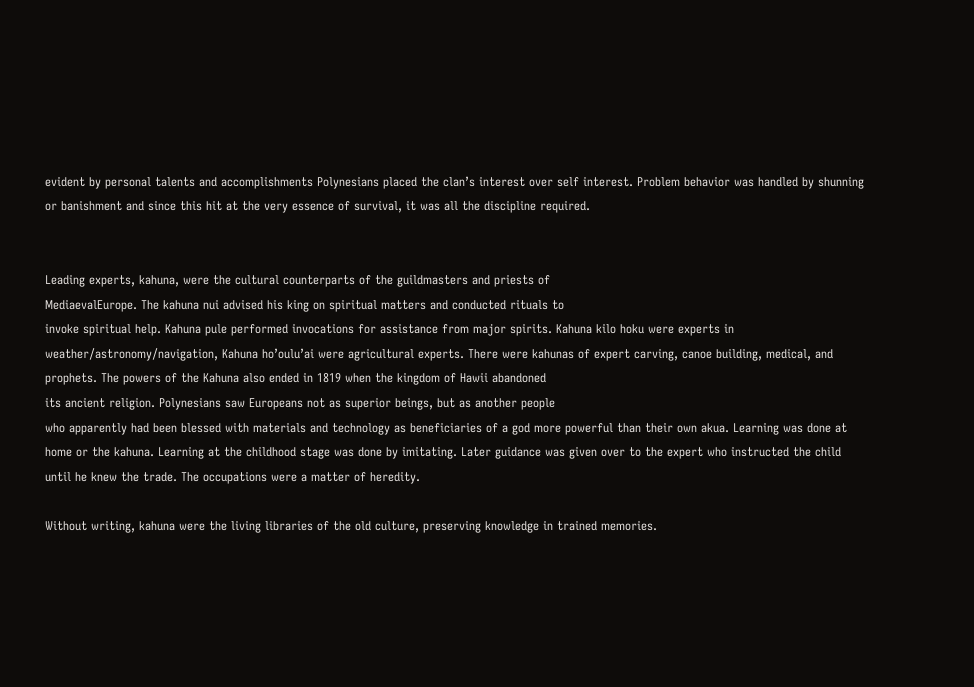evident by personal talents and accomplishments Polynesians placed the clan’s interest over self interest. Problem behavior was handled by shunning or banishment and since this hit at the very essence of survival, it was all the discipline required.


Leading experts, kahuna, were the cultural counterparts of the guildmasters and priests of
MediaevalEurope. The kahuna nui advised his king on spiritual matters and conducted rituals to
invoke spiritual help. Kahuna pule performed invocations for assistance from major spirits. Kahuna kilo hoku were experts in weather/astronomy/navigation, Kahuna ho’oulu’ai were agricultural experts. There were kahunas of expert carving, canoe building, medical, and
prophets. The powers of the Kahuna also ended in 1819 when the kingdom of Hawii abandoned
its ancient religion. Polynesians saw Europeans not as superior beings, but as another people
who apparently had been blessed with materials and technology as beneficiaries of a god more powerful than their own akua. Learning was done at home or the kahuna. Learning at the childhood stage was done by imitating. Later guidance was given over to the expert who instructed the child until he knew the trade. The occupations were a matter of heredity.

Without writing, kahuna were the living libraries of the old culture, preserving knowledge in trained memories.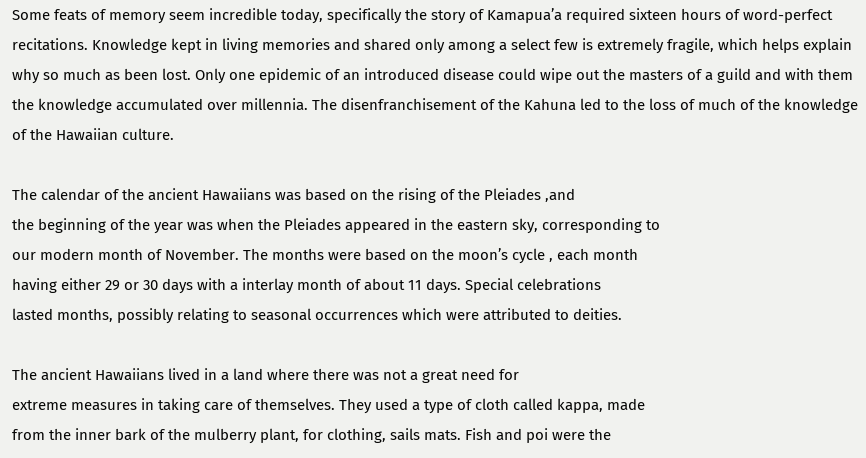Some feats of memory seem incredible today, specifically the story of Kamapua’a required sixteen hours of word-perfect recitations. Knowledge kept in living memories and shared only among a select few is extremely fragile, which helps explain why so much as been lost. Only one epidemic of an introduced disease could wipe out the masters of a guild and with them the knowledge accumulated over millennia. The disenfranchisement of the Kahuna led to the loss of much of the knowledge of the Hawaiian culture.

The calendar of the ancient Hawaiians was based on the rising of the Pleiades ,and
the beginning of the year was when the Pleiades appeared in the eastern sky, corresponding to
our modern month of November. The months were based on the moon’s cycle , each month
having either 29 or 30 days with a interlay month of about 11 days. Special celebrations
lasted months, possibly relating to seasonal occurrences which were attributed to deities.

The ancient Hawaiians lived in a land where there was not a great need for
extreme measures in taking care of themselves. They used a type of cloth called kappa, made
from the inner bark of the mulberry plant, for clothing, sails mats. Fish and poi were the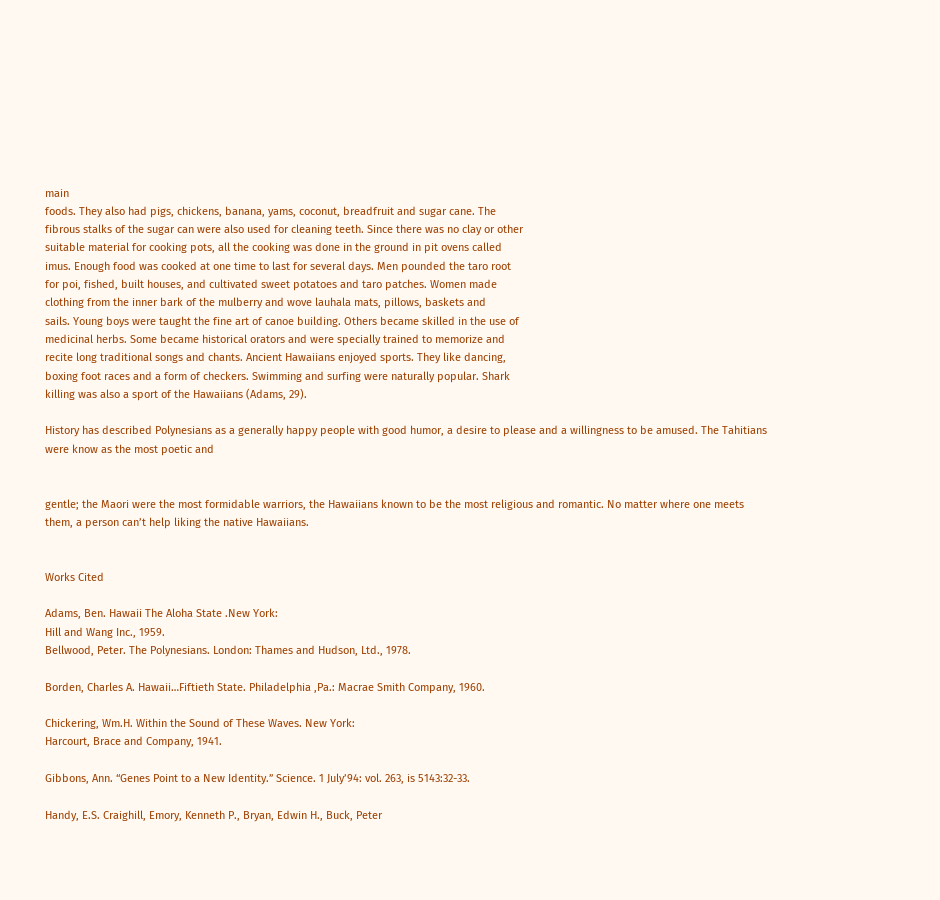main
foods. They also had pigs, chickens, banana, yams, coconut, breadfruit and sugar cane. The
fibrous stalks of the sugar can were also used for cleaning teeth. Since there was no clay or other
suitable material for cooking pots, all the cooking was done in the ground in pit ovens called
imus. Enough food was cooked at one time to last for several days. Men pounded the taro root
for poi, fished, built houses, and cultivated sweet potatoes and taro patches. Women made
clothing from the inner bark of the mulberry and wove lauhala mats, pillows, baskets and
sails. Young boys were taught the fine art of canoe building. Others became skilled in the use of
medicinal herbs. Some became historical orators and were specially trained to memorize and
recite long traditional songs and chants. Ancient Hawaiians enjoyed sports. They like dancing,
boxing foot races and a form of checkers. Swimming and surfing were naturally popular. Shark
killing was also a sport of the Hawaiians (Adams, 29).

History has described Polynesians as a generally happy people with good humor, a desire to please and a willingness to be amused. The Tahitians were know as the most poetic and


gentle; the Maori were the most formidable warriors, the Hawaiians known to be the most religious and romantic. No matter where one meets them, a person can’t help liking the native Hawaiians.


Works Cited

Adams, Ben. Hawaii The Aloha State .New York:
Hill and Wang Inc., 1959.
Bellwood, Peter. The Polynesians. London: Thames and Hudson, Ltd., 1978.

Borden, Charles A. Hawaii…Fiftieth State. Philadelphia ,Pa.: Macrae Smith Company, 1960.

Chickering, Wm.H. Within the Sound of These Waves. New York:
Harcourt, Brace and Company, 1941.

Gibbons, Ann. “Genes Point to a New Identity.” Science. 1 July’94: vol. 263, is 5143:32-33.

Handy, E.S. Craighill, Emory, Kenneth P., Bryan, Edwin H., Buck, Peter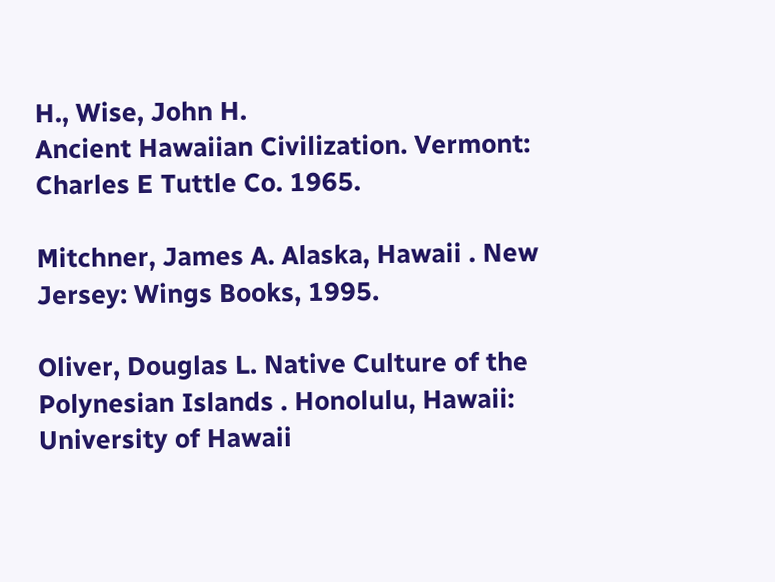H., Wise, John H.
Ancient Hawaiian Civilization. Vermont: Charles E Tuttle Co. 1965.

Mitchner, James A. Alaska, Hawaii . New Jersey: Wings Books, 1995.

Oliver, Douglas L. Native Culture of the Polynesian Islands . Honolulu, Hawaii:
University of Hawaii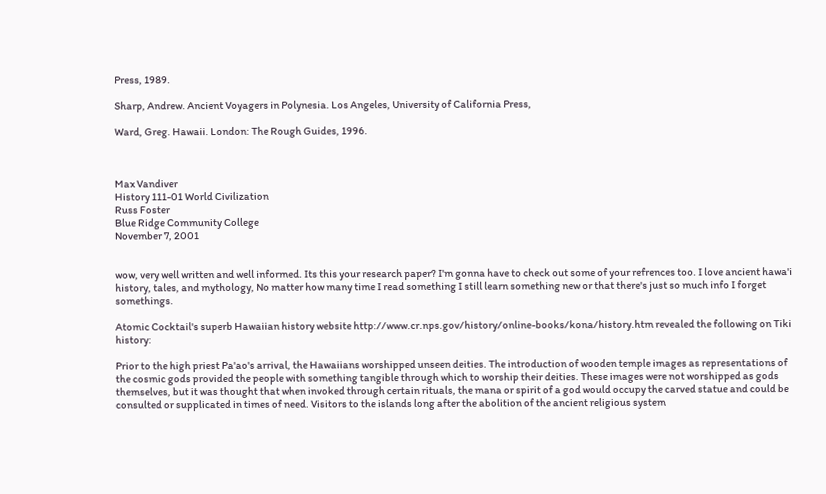Press, 1989.

Sharp, Andrew. Ancient Voyagers in Polynesia. Los Angeles, University of California Press,

Ward, Greg. Hawaii. London: The Rough Guides, 1996.



Max Vandiver
History 111-01 World Civilization
Russ Foster
Blue Ridge Community College
November 7, 2001


wow, very well written and well informed. Its this your research paper? I'm gonna have to check out some of your refrences too. I love ancient hawa'i history, tales, and mythology, No matter how many time I read something I still learn something new or that there's just so much info I forget somethings.

Atomic Cocktail's superb Hawaiian history website http://www.cr.nps.gov/history/online-books/kona/history.htm revealed the following on Tiki history:

Prior to the high priest Pa'ao's arrival, the Hawaiians worshipped unseen deities. The introduction of wooden temple images as representations of the cosmic gods provided the people with something tangible through which to worship their deities. These images were not worshipped as gods themselves, but it was thought that when invoked through certain rituals, the mana or spirit of a god would occupy the carved statue and could be consulted or supplicated in times of need. Visitors to the islands long after the abolition of the ancient religious system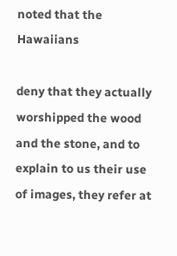noted that the Hawaiians

deny that they actually worshipped the wood and the stone, and to explain to us their use of images, they refer at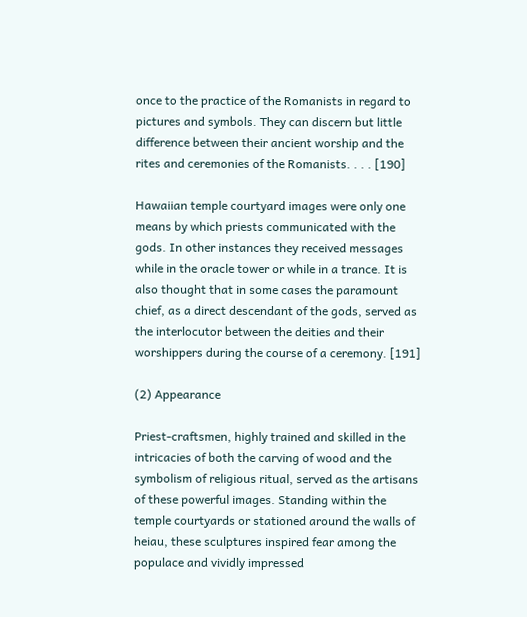once to the practice of the Romanists in regard to pictures and symbols. They can discern but little difference between their ancient worship and the rites and ceremonies of the Romanists. . . . [190]

Hawaiian temple courtyard images were only one means by which priests communicated with the gods. In other instances they received messages while in the oracle tower or while in a trance. It is also thought that in some cases the paramount chief, as a direct descendant of the gods, served as the interlocutor between the deities and their worshippers during the course of a ceremony. [191]

(2) Appearance

Priest-craftsmen, highly trained and skilled in the intricacies of both the carving of wood and the symbolism of religious ritual, served as the artisans of these powerful images. Standing within the temple courtyards or stationed around the walls of heiau, these sculptures inspired fear among the populace and vividly impressed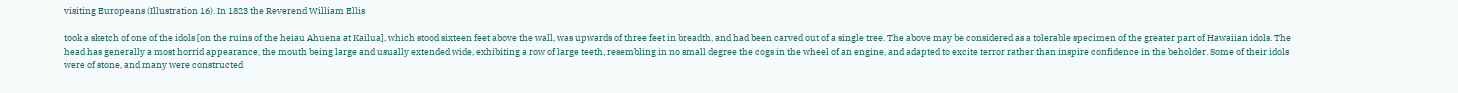visiting Europeans (Illustration 16). In 1823 the Reverend William Ellis

took a sketch of one of the idols [on the ruins of the heiau Ahuena at Kailua], which stood sixteen feet above the wall, was upwards of three feet in breadth, and had been carved out of a single tree. The above may be considered as a tolerable specimen of the greater part of Hawaiian idols. The head has generally a most horrid appearance, the mouth being large and usually extended wide, exhibiting a row of large teeth, resembling in no small degree the cogs in the wheel of an engine, and adapted to excite terror rather than inspire confidence in the beholder. Some of their idols were of stone, and many were constructed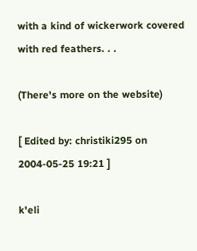with a kind of wickerwork covered with red feathers. . .

(There's more on the website)

[ Edited by: christiki295 on 2004-05-25 19:21 ]

k'eli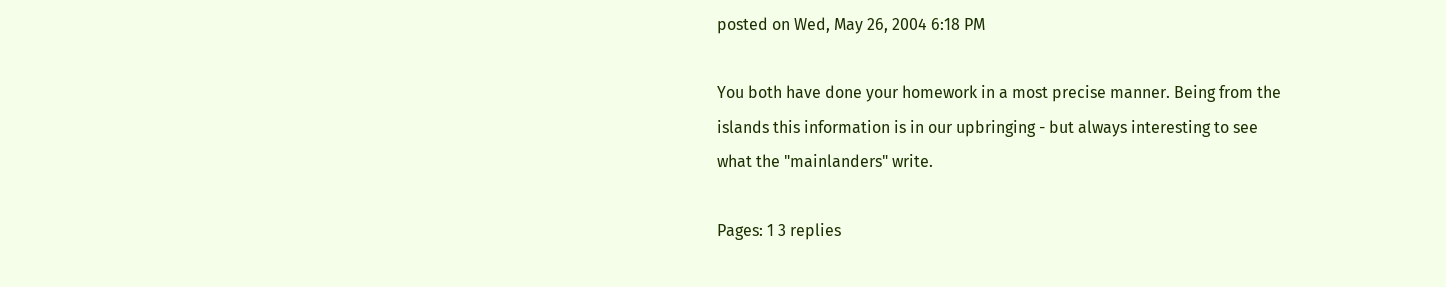posted on Wed, May 26, 2004 6:18 PM

You both have done your homework in a most precise manner. Being from the islands this information is in our upbringing - but always interesting to see what the "mainlanders" write.

Pages: 1 3 replies